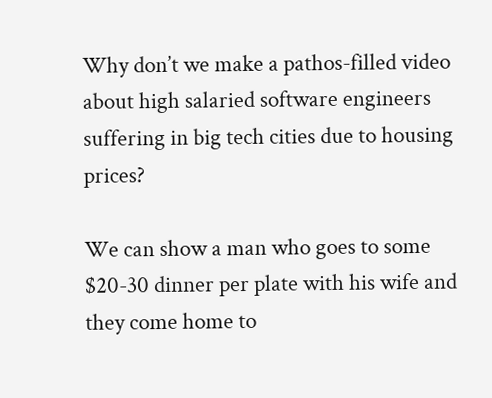Why don’t we make a pathos-filled video about high salaried software engineers suffering in big tech cities due to housing prices?

We can show a man who goes to some $20-30 dinner per plate with his wife and they come home to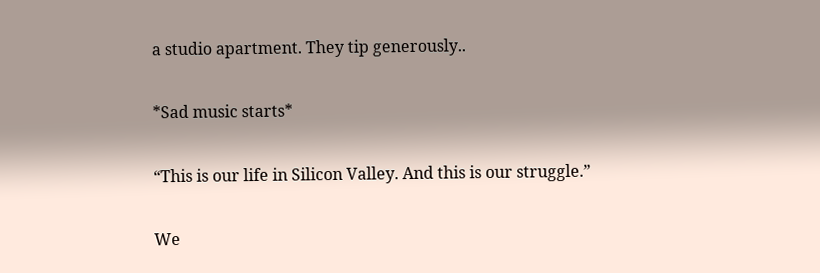a studio apartment. They tip generously..

*Sad music starts*

“This is our life in Silicon Valley. And this is our struggle.”

We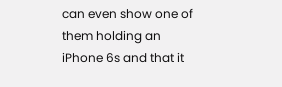can even show one of them holding an iPhone 6s and that it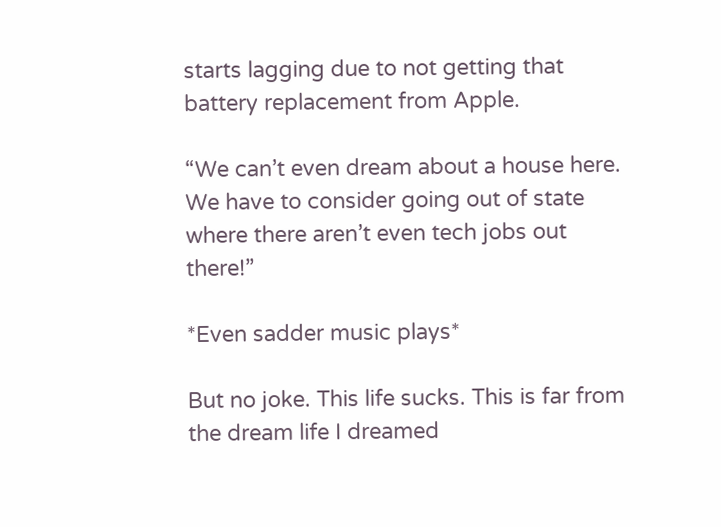starts lagging due to not getting that battery replacement from Apple.

“We can’t even dream about a house here. We have to consider going out of state where there aren’t even tech jobs out there!”

*Even sadder music plays*

But no joke. This life sucks. This is far from the dream life I dreamed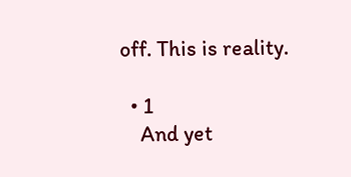off. This is reality.

  • 1
    And yet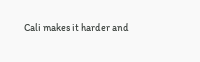Cali makes it harder and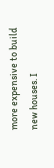more expensive to build new houses. I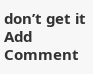don’t get it
Add Comment